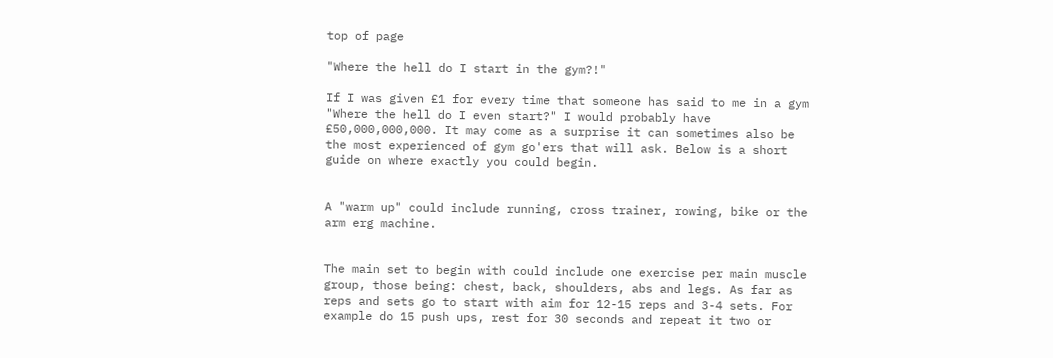top of page

"Where the hell do I start in the gym?!"

If I was given £1 for every time that someone has said to me in a gym "Where the hell do I even start?" I would probably have £50,000,000,000. It may come as a surprise it can sometimes also be the most experienced of gym go'ers that will ask. Below is a short guide on where exactly you could begin.


A "warm up" could include running, cross trainer, rowing, bike or the arm erg machine.


The main set to begin with could include one exercise per main muscle group, those being: chest, back, shoulders, abs and legs. As far as reps and sets go to start with aim for 12-15 reps and 3-4 sets. For example do 15 push ups, rest for 30 seconds and repeat it two or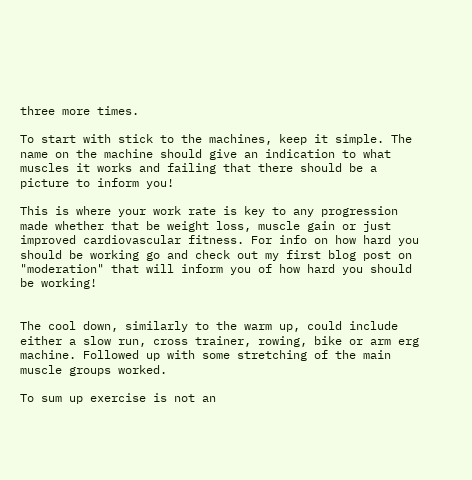three more times.

To start with stick to the machines, keep it simple. The name on the machine should give an indication to what muscles it works and failing that there should be a picture to inform you!

This is where your work rate is key to any progression made whether that be weight loss, muscle gain or just improved cardiovascular fitness. For info on how hard you should be working go and check out my first blog post on "moderation" that will inform you of how hard you should be working!


The cool down, similarly to the warm up, could include either a slow run, cross trainer, rowing, bike or arm erg machine. Followed up with some stretching of the main muscle groups worked.

To sum up exercise is not an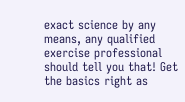exact science by any means, any qualified exercise professional should tell you that! Get the basics right as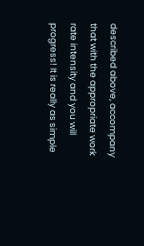described above, accompany that with the appropriate work rate intensity and you will progress! It is really as simple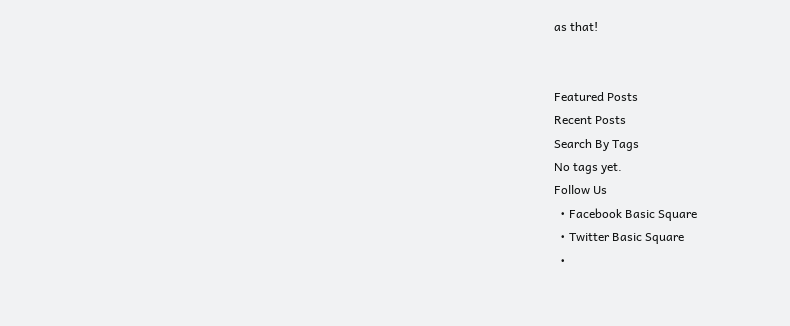as that!


Featured Posts
Recent Posts
Search By Tags
No tags yet.
Follow Us
  • Facebook Basic Square
  • Twitter Basic Square
  •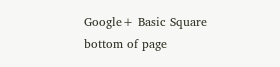Google+ Basic Square
bottom of page